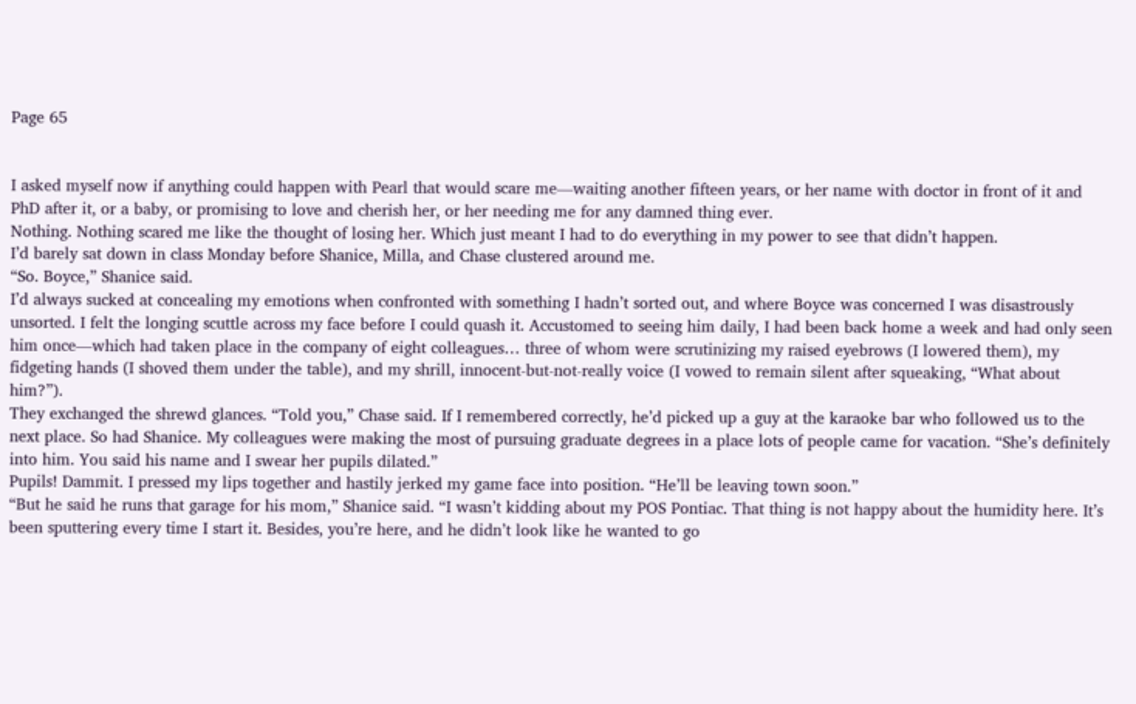Page 65


I asked myself now if anything could happen with Pearl that would scare me—waiting another fifteen years, or her name with doctor in front of it and PhD after it, or a baby, or promising to love and cherish her, or her needing me for any damned thing ever.
Nothing. Nothing scared me like the thought of losing her. Which just meant I had to do everything in my power to see that didn’t happen.
I’d barely sat down in class Monday before Shanice, Milla, and Chase clustered around me.
“So. Boyce,” Shanice said.
I’d always sucked at concealing my emotions when confronted with something I hadn’t sorted out, and where Boyce was concerned I was disastrously unsorted. I felt the longing scuttle across my face before I could quash it. Accustomed to seeing him daily, I had been back home a week and had only seen him once—which had taken place in the company of eight colleagues… three of whom were scrutinizing my raised eyebrows (I lowered them), my fidgeting hands (I shoved them under the table), and my shrill, innocent-but-not-really voice (I vowed to remain silent after squeaking, “What about him?”).
They exchanged the shrewd glances. “Told you,” Chase said. If I remembered correctly, he’d picked up a guy at the karaoke bar who followed us to the next place. So had Shanice. My colleagues were making the most of pursuing graduate degrees in a place lots of people came for vacation. “She’s definitely into him. You said his name and I swear her pupils dilated.”
Pupils! Dammit. I pressed my lips together and hastily jerked my game face into position. “He’ll be leaving town soon.”
“But he said he runs that garage for his mom,” Shanice said. “I wasn’t kidding about my POS Pontiac. That thing is not happy about the humidity here. It’s been sputtering every time I start it. Besides, you’re here, and he didn’t look like he wanted to go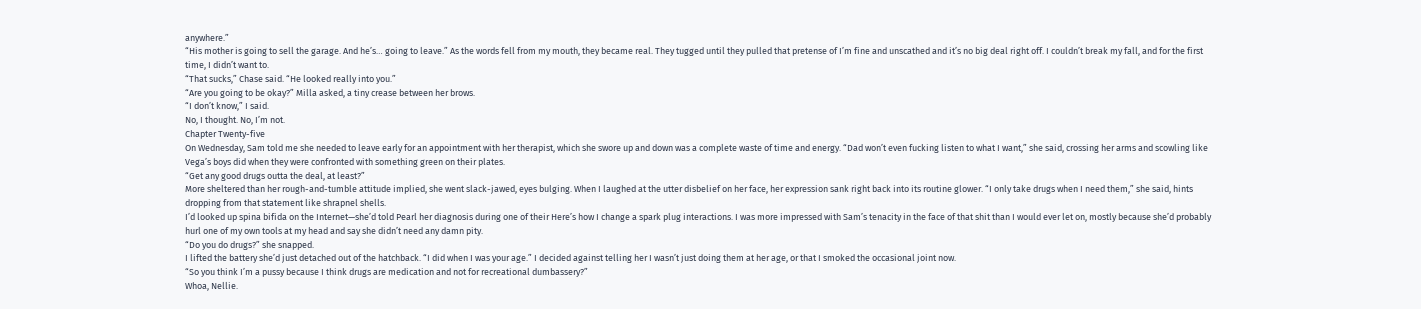anywhere.”
“His mother is going to sell the garage. And he’s… going to leave.” As the words fell from my mouth, they became real. They tugged until they pulled that pretense of I’m fine and unscathed and it’s no big deal right off. I couldn’t break my fall, and for the first time, I didn’t want to.
“That sucks,” Chase said. “He looked really into you.”
“Are you going to be okay?” Milla asked, a tiny crease between her brows.
“I don’t know,” I said.
No, I thought. No, I’m not.
Chapter Twenty-five
On Wednesday, Sam told me she needed to leave early for an appointment with her therapist, which she swore up and down was a complete waste of time and energy. “Dad won’t even fucking listen to what I want,” she said, crossing her arms and scowling like Vega’s boys did when they were confronted with something green on their plates.
“Get any good drugs outta the deal, at least?”
More sheltered than her rough-and-tumble attitude implied, she went slack-jawed, eyes bulging. When I laughed at the utter disbelief on her face, her expression sank right back into its routine glower. “I only take drugs when I need them,” she said, hints dropping from that statement like shrapnel shells.
I’d looked up spina bifida on the Internet—she’d told Pearl her diagnosis during one of their Here’s how I change a spark plug interactions. I was more impressed with Sam’s tenacity in the face of that shit than I would ever let on, mostly because she’d probably hurl one of my own tools at my head and say she didn’t need any damn pity.
“Do you do drugs?” she snapped.
I lifted the battery she’d just detached out of the hatchback. “I did when I was your age.” I decided against telling her I wasn’t just doing them at her age, or that I smoked the occasional joint now.
“So you think I’m a pussy because I think drugs are medication and not for recreational dumbassery?”
Whoa, Nellie.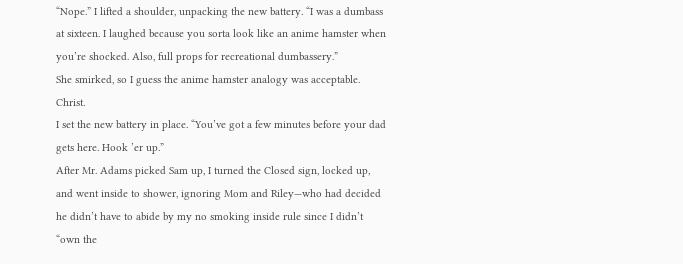“Nope.” I lifted a shoulder, unpacking the new battery. “I was a dumbass at sixteen. I laughed because you sorta look like an anime hamster when you’re shocked. Also, full props for recreational dumbassery.”
She smirked, so I guess the anime hamster analogy was acceptable. Christ.
I set the new battery in place. “You’ve got a few minutes before your dad gets here. Hook ’er up.”
After Mr. Adams picked Sam up, I turned the Closed sign, locked up, and went inside to shower, ignoring Mom and Riley—who had decided he didn’t have to abide by my no smoking inside rule since I didn’t “own the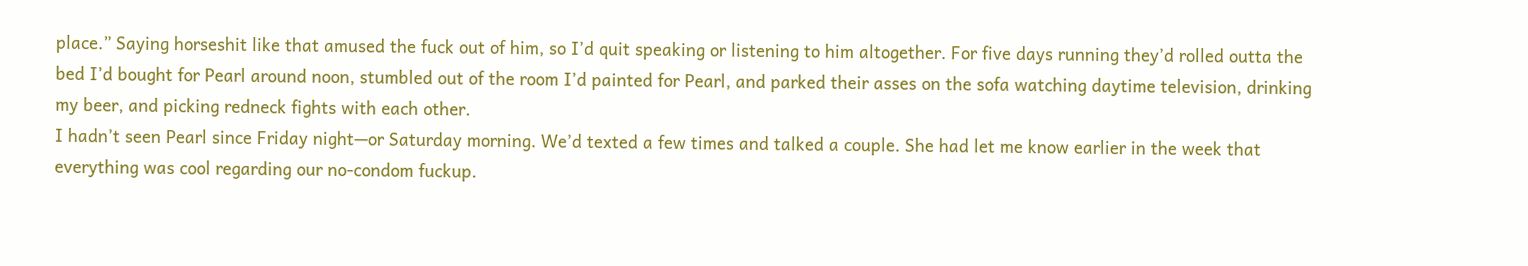place.” Saying horseshit like that amused the fuck out of him, so I’d quit speaking or listening to him altogether. For five days running they’d rolled outta the bed I’d bought for Pearl around noon, stumbled out of the room I’d painted for Pearl, and parked their asses on the sofa watching daytime television, drinking my beer, and picking redneck fights with each other.
I hadn’t seen Pearl since Friday night—or Saturday morning. We’d texted a few times and talked a couple. She had let me know earlier in the week that everything was cool regarding our no-condom fuckup.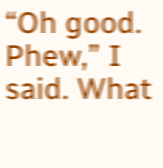“Oh good. Phew,” I said. What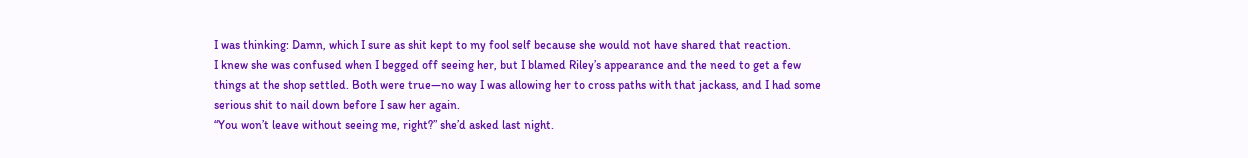I was thinking: Damn, which I sure as shit kept to my fool self because she would not have shared that reaction.
I knew she was confused when I begged off seeing her, but I blamed Riley’s appearance and the need to get a few things at the shop settled. Both were true—no way I was allowing her to cross paths with that jackass, and I had some serious shit to nail down before I saw her again.
“You won’t leave without seeing me, right?” she’d asked last night.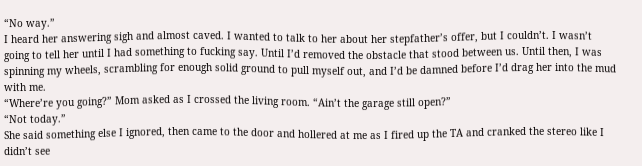“No way.”
I heard her answering sigh and almost caved. I wanted to talk to her about her stepfather’s offer, but I couldn’t. I wasn’t going to tell her until I had something to fucking say. Until I’d removed the obstacle that stood between us. Until then, I was spinning my wheels, scrambling for enough solid ground to pull myself out, and I’d be damned before I’d drag her into the mud with me.
“Where’re you going?” Mom asked as I crossed the living room. “Ain’t the garage still open?”
“Not today.”
She said something else I ignored, then came to the door and hollered at me as I fired up the TA and cranked the stereo like I didn’t see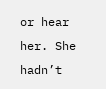or hear her. She hadn’t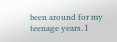been around for my teenage years. I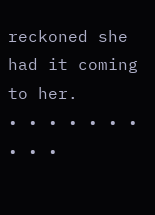reckoned she had it coming to her.
• • • • • • • • • •